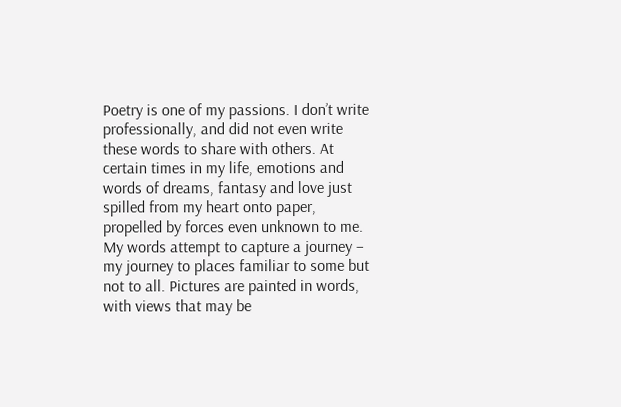Poetry is one of my passions. I don’t write professionally, and did not even write these words to share with others. At certain times in my life, emotions and words of dreams, fantasy and love just spilled from my heart onto paper, propelled by forces even unknown to me.
My words attempt to capture a journey – my journey to places familiar to some but not to all. Pictures are painted in words, with views that may be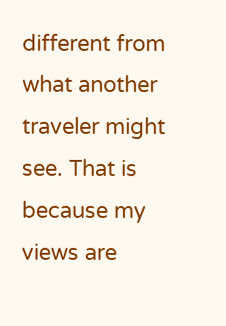different from what another traveler might see. That is because my views are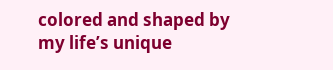colored and shaped by my life’s unique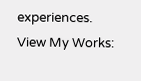experiences.
View My Works: